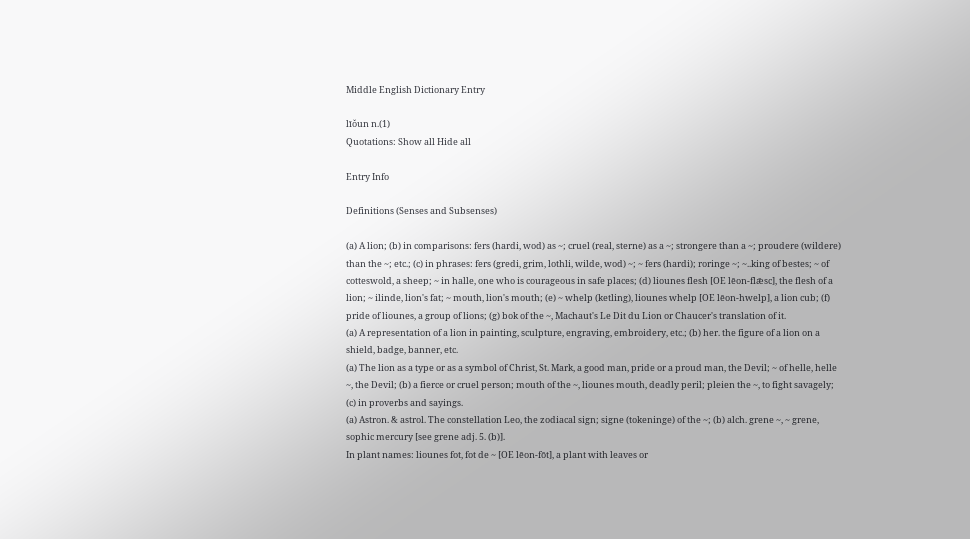Middle English Dictionary Entry

līǒun n.(1)
Quotations: Show all Hide all

Entry Info

Definitions (Senses and Subsenses)

(a) A lion; (b) in comparisons: fers (hardi, wod) as ~; cruel (real, sterne) as a ~; strongere than a ~; proudere (wildere) than the ~; etc.; (c) in phrases: fers (gredi, grim, lothli, wilde, wod) ~; ~ fers (hardi); roringe ~; ~..king of bestes; ~ of cotteswold, a sheep; ~ in halle, one who is courageous in safe places; (d) liounes flesh [OE lēon-flǣsc], the flesh of a lion; ~ ilinde, lion's fat; ~ mouth, lion's mouth; (e) ~ whelp (ketling), liounes whelp [OE lēon-hwelp], a lion cub; (f) pride of liounes, a group of lions; (g) bok of the ~, Machaut's Le Dit du Lion or Chaucer's translation of it.
(a) A representation of a lion in painting, sculpture, engraving, embroidery, etc.; (b) her. the figure of a lion on a shield, badge, banner, etc.
(a) The lion as a type or as a symbol of Christ, St. Mark, a good man, pride or a proud man, the Devil; ~ of helle, helle ~, the Devil; (b) a fierce or cruel person; mouth of the ~, liounes mouth, deadly peril; pleien the ~, to fight savagely; (c) in proverbs and sayings.
(a) Astron. & astrol. The constellation Leo, the zodiacal sign; signe (tokeninge) of the ~; (b) alch. grene ~, ~ grene, sophic mercury [see grene adj. 5. (b)].
In plant names: liounes fot, fot de ~ [OE lēon-fōt], a plant with leaves or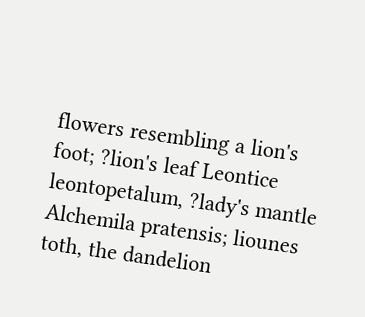flowers resembling a lion's foot; ?lion's leaf Leontice leontopetalum, ?lady's mantle Alchemila pratensis; liounes toth, the dandelion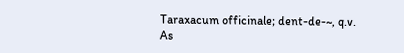Taraxacum officinale; dent-de-~, q.v.
As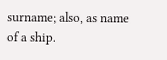surname; also, as name of a ship.